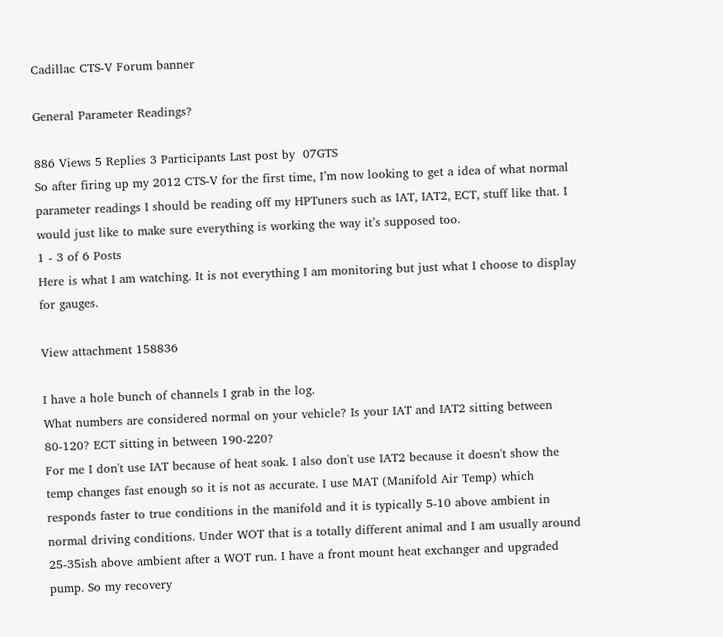Cadillac CTS-V Forum banner

General Parameter Readings?

886 Views 5 Replies 3 Participants Last post by  07GTS
So after firing up my 2012 CTS-V for the first time, I’m now looking to get a idea of what normal parameter readings I should be reading off my HPTuners such as IAT, IAT2, ECT, stuff like that. I would just like to make sure everything is working the way it’s supposed too.
1 - 3 of 6 Posts
Here is what I am watching. It is not everything I am monitoring but just what I choose to display for gauges.

View attachment 158836

I have a hole bunch of channels I grab in the log.
What numbers are considered normal on your vehicle? Is your IAT and IAT2 sitting between 80-120? ECT sitting in between 190-220?
For me I don't use IAT because of heat soak. I also don't use IAT2 because it doesn't show the temp changes fast enough so it is not as accurate. I use MAT (Manifold Air Temp) which responds faster to true conditions in the manifold and it is typically 5-10 above ambient in normal driving conditions. Under WOT that is a totally different animal and I am usually around 25-35ish above ambient after a WOT run. I have a front mount heat exchanger and upgraded pump. So my recovery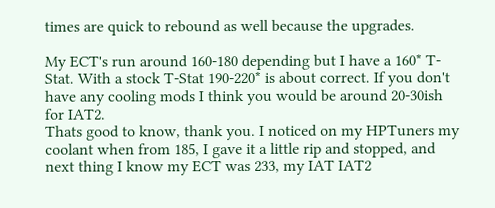times are quick to rebound as well because the upgrades.

My ECT's run around 160-180 depending but I have a 160* T-Stat. With a stock T-Stat 190-220* is about correct. If you don't have any cooling mods I think you would be around 20-30ish for IAT2.
Thats good to know, thank you. I noticed on my HPTuners my coolant when from 185, I gave it a little rip and stopped, and next thing I know my ECT was 233, my IAT IAT2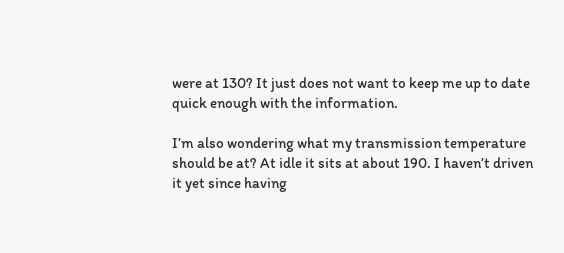were at 130? It just does not want to keep me up to date quick enough with the information.

I’m also wondering what my transmission temperature should be at? At idle it sits at about 190. I haven’t driven it yet since having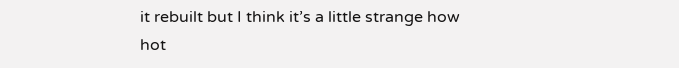it rebuilt but I think it’s a little strange how hot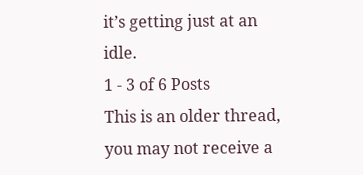it’s getting just at an idle.
1 - 3 of 6 Posts
This is an older thread, you may not receive a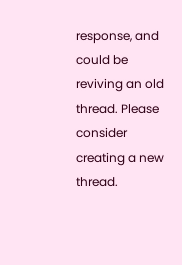response, and could be reviving an old thread. Please consider creating a new thread.